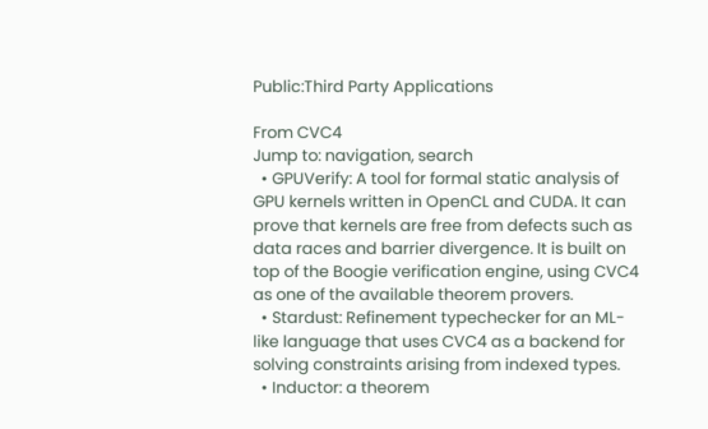Public:Third Party Applications

From CVC4
Jump to: navigation, search
  • GPUVerify: A tool for formal static analysis of GPU kernels written in OpenCL and CUDA. It can prove that kernels are free from defects such as data races and barrier divergence. It is built on top of the Boogie verification engine, using CVC4 as one of the available theorem provers.
  • Stardust: Refinement typechecker for an ML-like language that uses CVC4 as a backend for solving constraints arising from indexed types.
  • Inductor: a theorem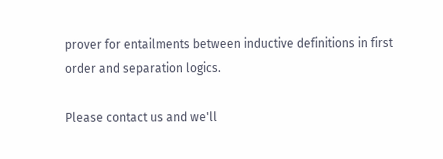prover for entailments between inductive definitions in first order and separation logics.

Please contact us and we'll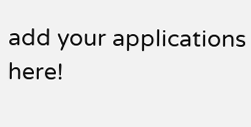add your applications here!